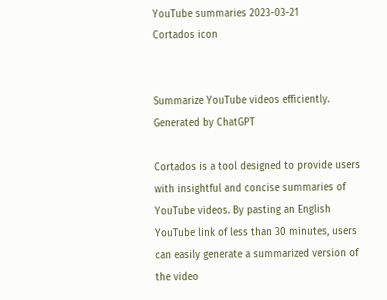YouTube summaries 2023-03-21
Cortados icon


Summarize YouTube videos efficiently.
Generated by ChatGPT

Cortados is a tool designed to provide users with insightful and concise summaries of YouTube videos. By pasting an English YouTube link of less than 30 minutes, users can easily generate a summarized version of the video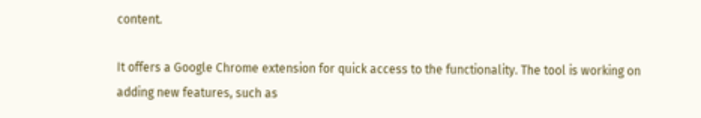content.

It offers a Google Chrome extension for quick access to the functionality. The tool is working on adding new features, such as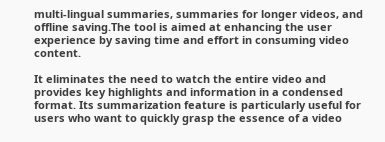multi-lingual summaries, summaries for longer videos, and offline saving.The tool is aimed at enhancing the user experience by saving time and effort in consuming video content.

It eliminates the need to watch the entire video and provides key highlights and information in a condensed format. Its summarization feature is particularly useful for users who want to quickly grasp the essence of a video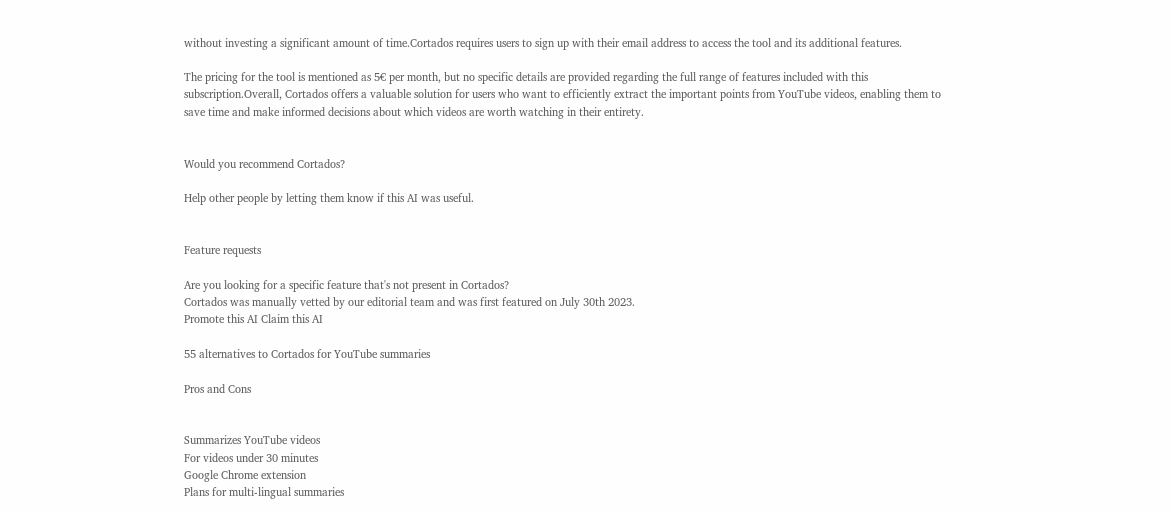without investing a significant amount of time.Cortados requires users to sign up with their email address to access the tool and its additional features.

The pricing for the tool is mentioned as 5€ per month, but no specific details are provided regarding the full range of features included with this subscription.Overall, Cortados offers a valuable solution for users who want to efficiently extract the important points from YouTube videos, enabling them to save time and make informed decisions about which videos are worth watching in their entirety.


Would you recommend Cortados?

Help other people by letting them know if this AI was useful.


Feature requests

Are you looking for a specific feature that's not present in Cortados?
Cortados was manually vetted by our editorial team and was first featured on July 30th 2023.
Promote this AI Claim this AI

55 alternatives to Cortados for YouTube summaries

Pros and Cons


Summarizes YouTube videos
For videos under 30 minutes
Google Chrome extension
Plans for multi-lingual summaries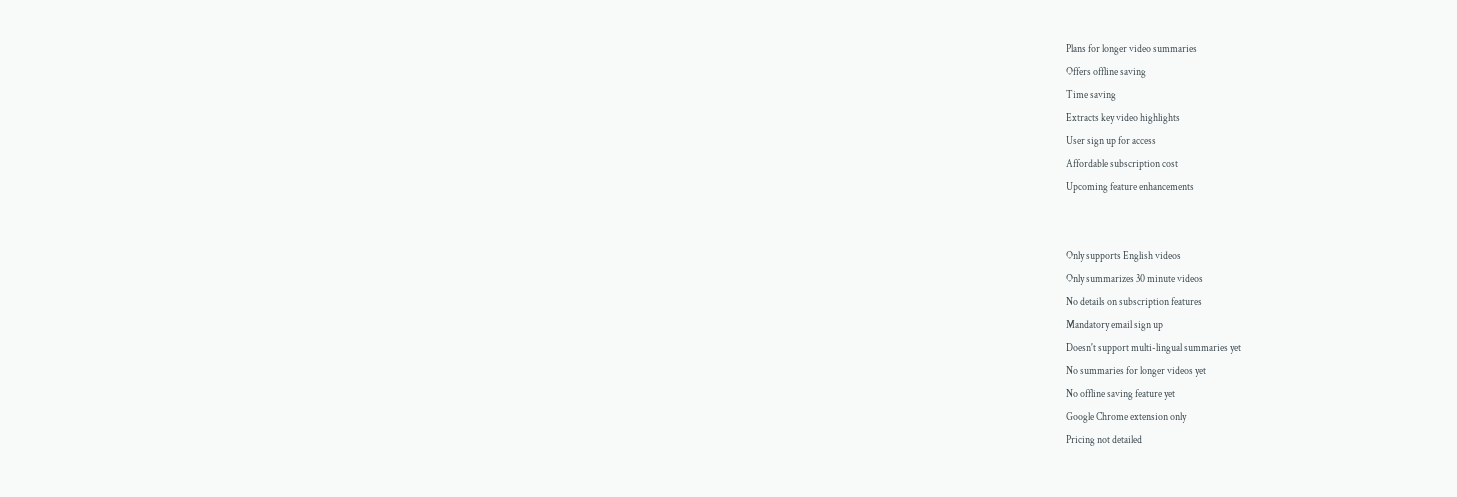Plans for longer video summaries
Offers offline saving
Time saving
Extracts key video highlights
User sign up for access
Affordable subscription cost
Upcoming feature enhancements


Only supports English videos
Only summarizes 30 minute videos
No details on subscription features
Mandatory email sign up
Doesn't support multi-lingual summaries yet
No summaries for longer videos yet
No offline saving feature yet
Google Chrome extension only
Pricing not detailed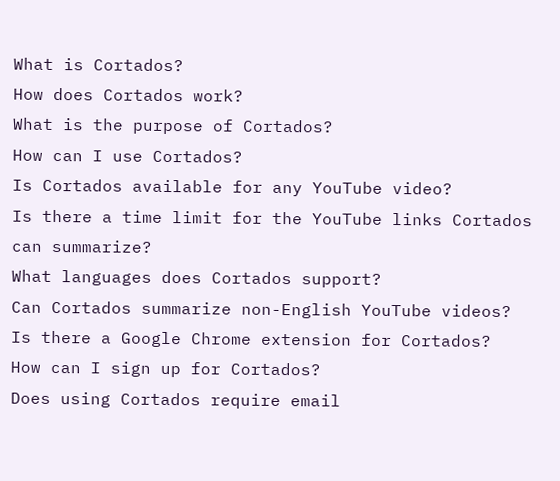What is Cortados?
How does Cortados work?
What is the purpose of Cortados?
How can I use Cortados?
Is Cortados available for any YouTube video?
Is there a time limit for the YouTube links Cortados can summarize?
What languages does Cortados support?
Can Cortados summarize non-English YouTube videos?
Is there a Google Chrome extension for Cortados?
How can I sign up for Cortados?
Does using Cortados require email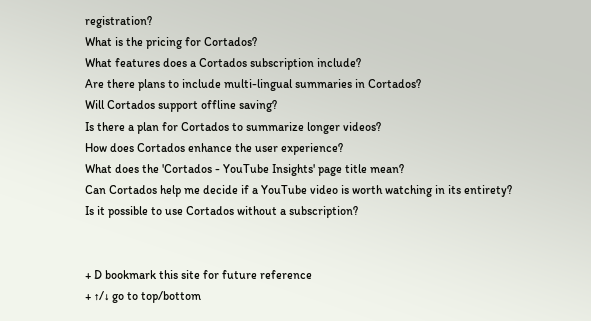registration?
What is the pricing for Cortados?
What features does a Cortados subscription include?
Are there plans to include multi-lingual summaries in Cortados?
Will Cortados support offline saving?
Is there a plan for Cortados to summarize longer videos?
How does Cortados enhance the user experience?
What does the 'Cortados - YouTube Insights' page title mean?
Can Cortados help me decide if a YouTube video is worth watching in its entirety?
Is it possible to use Cortados without a subscription?


+ D bookmark this site for future reference
+ ↑/↓ go to top/bottom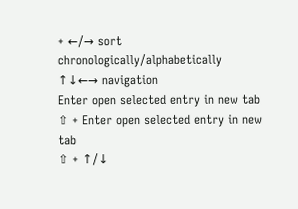+ ←/→ sort chronologically/alphabetically
↑↓←→ navigation
Enter open selected entry in new tab
⇧ + Enter open selected entry in new tab
⇧ + ↑/↓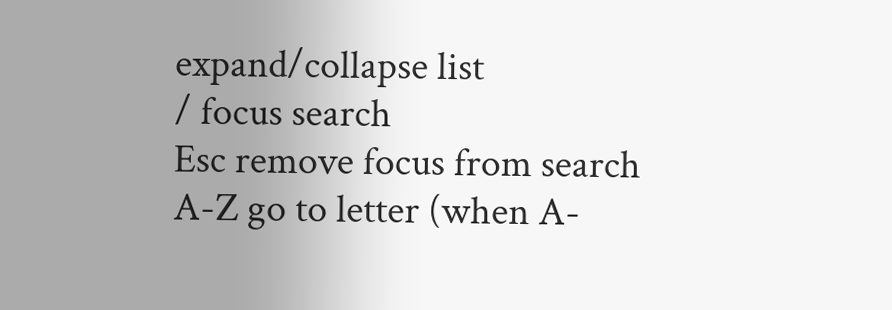expand/collapse list
/ focus search
Esc remove focus from search
A-Z go to letter (when A-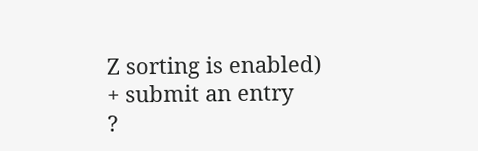Z sorting is enabled)
+ submit an entry
?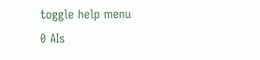toggle help menu
0 AIs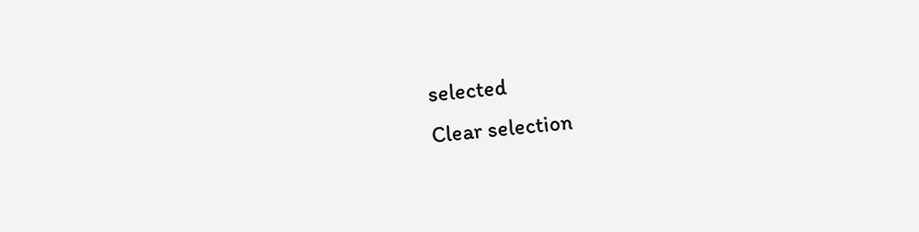selected
Clear selection